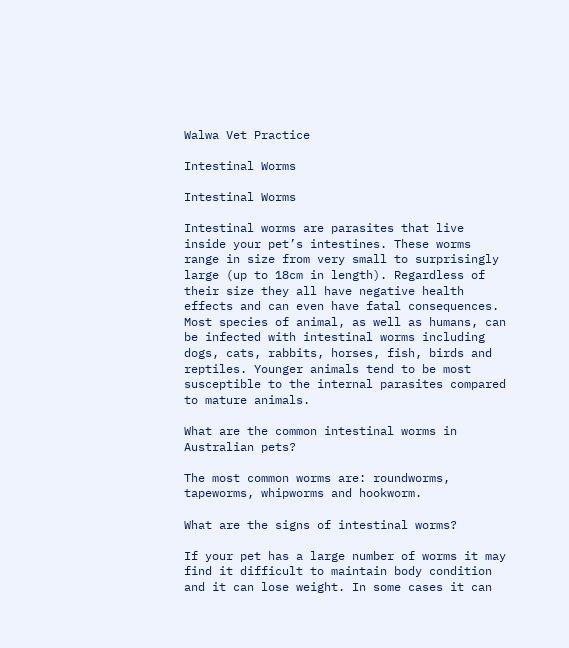Walwa Vet Practice

Intestinal Worms

Intestinal Worms

Intestinal worms are parasites that live inside your pet’s intestines. These worms range in size from very small to surprisingly large (up to 18cm in length). Regardless of their size they all have negative health effects and can even have fatal consequences. Most species of animal, as well as humans, can be infected with intestinal worms including dogs, cats, rabbits, horses, fish, birds and reptiles. Younger animals tend to be most susceptible to the internal parasites compared to mature animals.

What are the common intestinal worms in Australian pets?

The most common worms are: roundworms, tapeworms, whipworms and hookworm.

What are the signs of intestinal worms?

If your pet has a large number of worms it may find it difficult to maintain body condition and it can lose weight. In some cases it can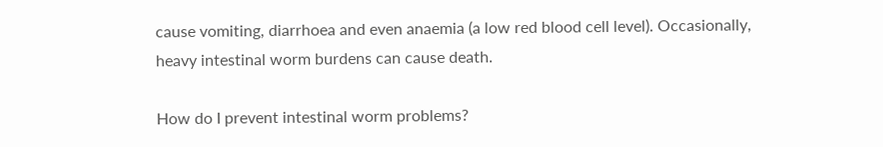cause vomiting, diarrhoea and even anaemia (a low red blood cell level). Occasionally, heavy intestinal worm burdens can cause death.

How do I prevent intestinal worm problems?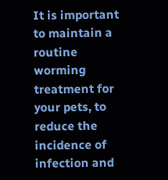It is important to maintain a routine worming treatment for your pets, to reduce the incidence of infection and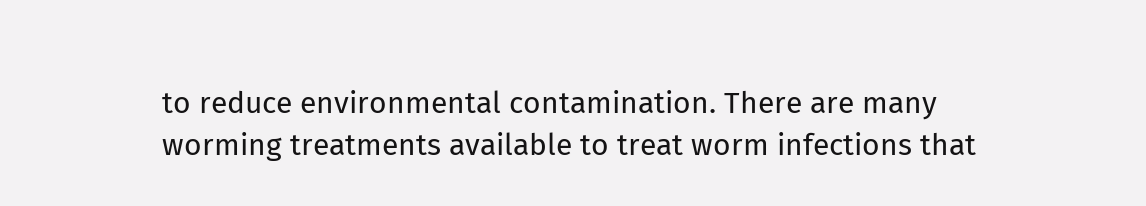to reduce environmental contamination. There are many worming treatments available to treat worm infections that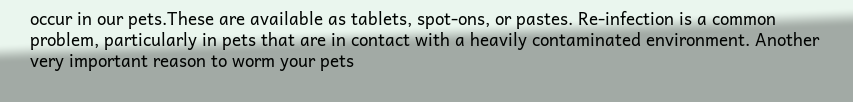occur in our pets.These are available as tablets, spot-ons, or pastes. Re-infection is a common problem, particularly in pets that are in contact with a heavily contaminated environment. Another very important reason to worm your pets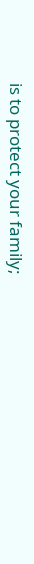is to protect your family;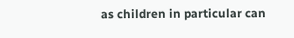as children in particular can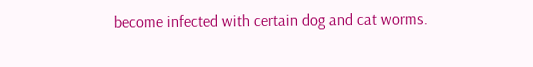become infected with certain dog and cat worms.